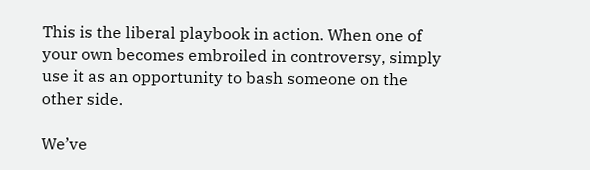This is the liberal playbook in action. When one of your own becomes embroiled in controversy, simply use it as an opportunity to bash someone on the other side.

We’ve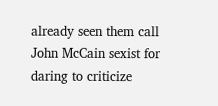already seen them call John McCain sexist for daring to criticize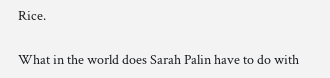Rice.

What in the world does Sarah Palin have to do with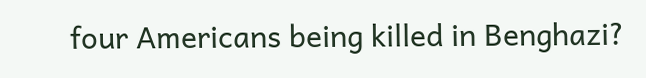four Americans being killed in Benghazi?